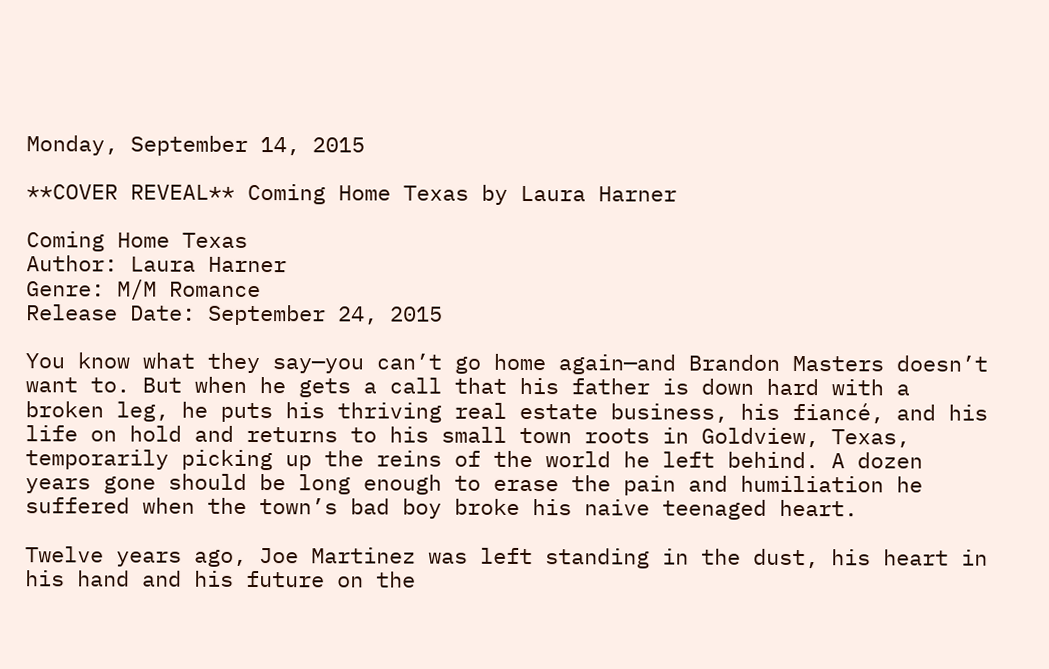Monday, September 14, 2015

**COVER REVEAL** Coming Home Texas by Laura Harner

Coming Home Texas
Author: Laura Harner
Genre: M/M Romance
Release Date: September 24, 2015

You know what they say—you can’t go home again—and Brandon Masters doesn’t want to. But when he gets a call that his father is down hard with a broken leg, he puts his thriving real estate business, his fiancé, and his life on hold and returns to his small town roots in Goldview, Texas, temporarily picking up the reins of the world he left behind. A dozen years gone should be long enough to erase the pain and humiliation he suffered when the town’s bad boy broke his naive teenaged heart.

Twelve years ago, Joe Martinez was left standing in the dust, his heart in his hand and his future on the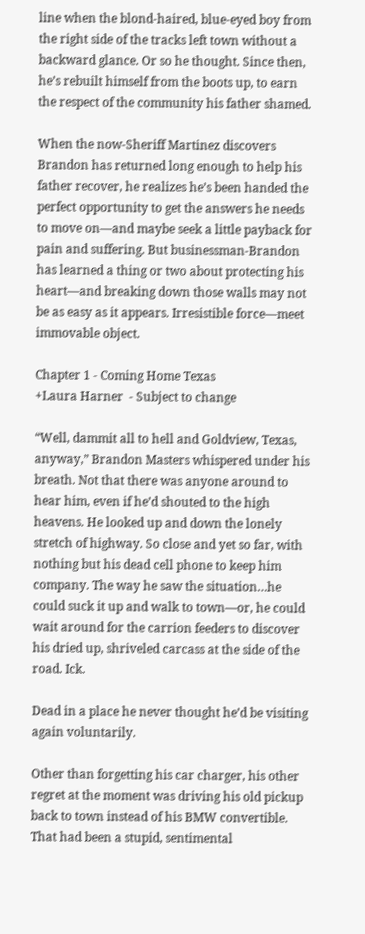line when the blond-haired, blue-eyed boy from the right side of the tracks left town without a backward glance. Or so he thought. Since then, he’s rebuilt himself from the boots up, to earn the respect of the community his father shamed.

When the now-Sheriff Martinez discovers Brandon has returned long enough to help his father recover, he realizes he’s been handed the perfect opportunity to get the answers he needs to move on—and maybe seek a little payback for pain and suffering. But businessman-Brandon has learned a thing or two about protecting his heart—and breaking down those walls may not be as easy as it appears. Irresistible force—meet immovable object.

Chapter 1 - Coming Home Texas
+Laura Harner  - Subject to change

“Well, dammit all to hell and Goldview, Texas, anyway,” Brandon Masters whispered under his breath. Not that there was anyone around to hear him, even if he’d shouted to the high heavens. He looked up and down the lonely stretch of highway. So close and yet so far, with nothing but his dead cell phone to keep him company. The way he saw the situation…he could suck it up and walk to town—or, he could wait around for the carrion feeders to discover his dried up, shriveled carcass at the side of the road. Ick.

Dead in a place he never thought he’d be visiting again voluntarily.

Other than forgetting his car charger, his other regret at the moment was driving his old pickup back to town instead of his BMW convertible. That had been a stupid, sentimental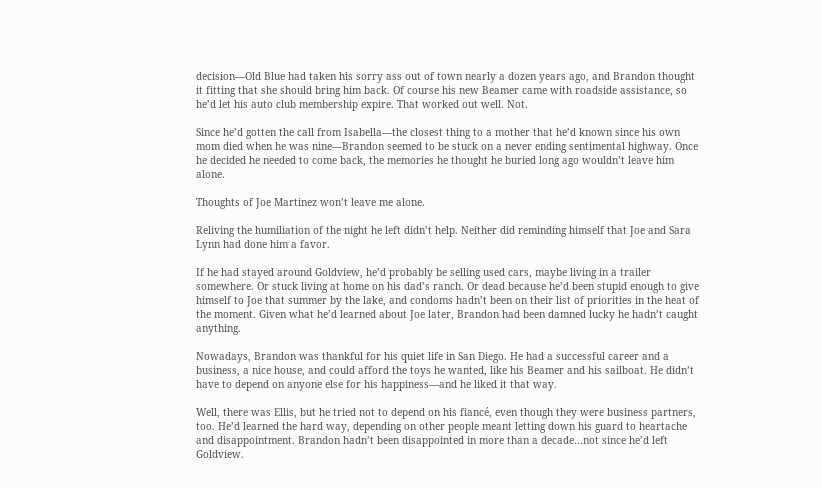decision—Old Blue had taken his sorry ass out of town nearly a dozen years ago, and Brandon thought it fitting that she should bring him back. Of course his new Beamer came with roadside assistance, so he’d let his auto club membership expire. That worked out well. Not.

Since he’d gotten the call from Isabella—the closest thing to a mother that he’d known since his own mom died when he was nine—Brandon seemed to be stuck on a never ending sentimental highway. Once he decided he needed to come back, the memories he thought he buried long ago wouldn’t leave him alone.

Thoughts of Joe Martinez won’t leave me alone.

Reliving the humiliation of the night he left didn’t help. Neither did reminding himself that Joe and Sara Lynn had done him a favor.

If he had stayed around Goldview, he’d probably be selling used cars, maybe living in a trailer somewhere. Or stuck living at home on his dad’s ranch. Or dead because he’d been stupid enough to give himself to Joe that summer by the lake, and condoms hadn’t been on their list of priorities in the heat of the moment. Given what he’d learned about Joe later, Brandon had been damned lucky he hadn’t caught anything.

Nowadays, Brandon was thankful for his quiet life in San Diego. He had a successful career and a business, a nice house, and could afford the toys he wanted, like his Beamer and his sailboat. He didn’t have to depend on anyone else for his happiness—and he liked it that way.

Well, there was Ellis, but he tried not to depend on his fiancé, even though they were business partners, too. He’d learned the hard way, depending on other people meant letting down his guard to heartache and disappointment. Brandon hadn’t been disappointed in more than a decade…not since he’d left Goldview.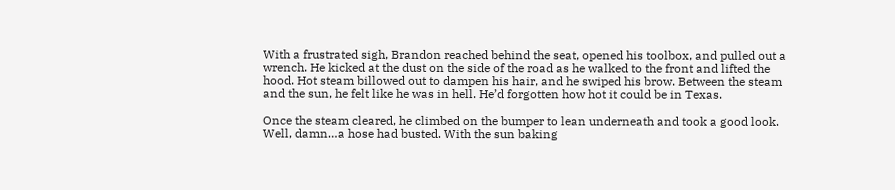With a frustrated sigh, Brandon reached behind the seat, opened his toolbox, and pulled out a wrench. He kicked at the dust on the side of the road as he walked to the front and lifted the hood. Hot steam billowed out to dampen his hair, and he swiped his brow. Between the steam and the sun, he felt like he was in hell. He’d forgotten how hot it could be in Texas.

Once the steam cleared, he climbed on the bumper to lean underneath and took a good look. Well, damn…a hose had busted. With the sun baking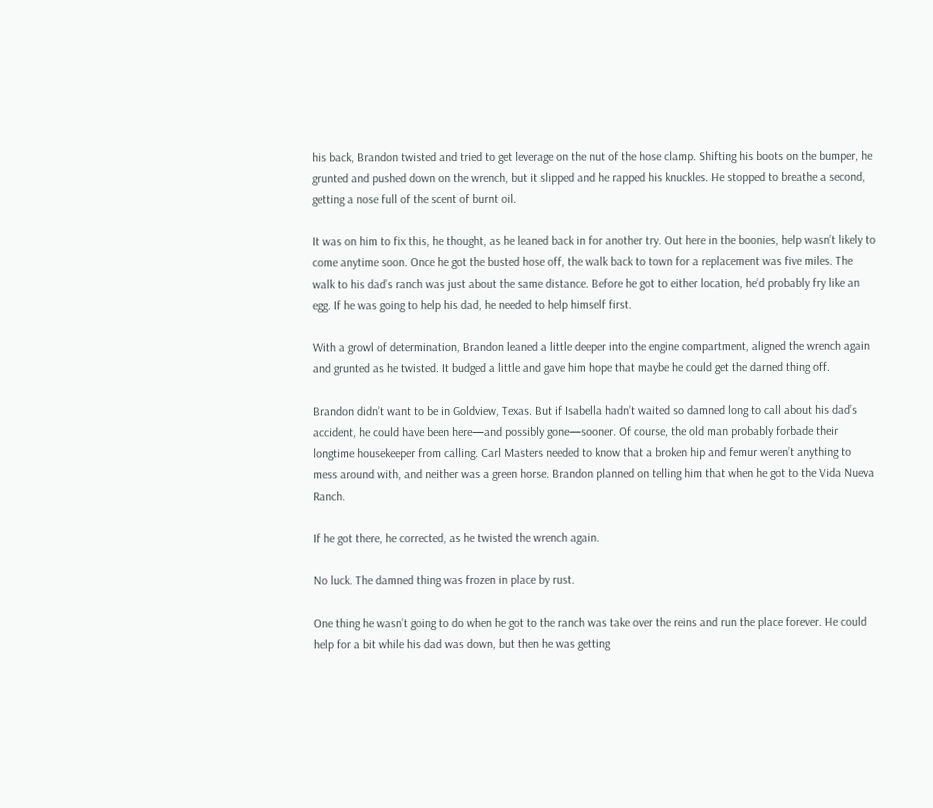his back, Brandon twisted and tried to get leverage on the nut of the hose clamp. Shifting his boots on the bumper, he grunted and pushed down on the wrench, but it slipped and he rapped his knuckles. He stopped to breathe a second, getting a nose full of the scent of burnt oil.

It was on him to fix this, he thought, as he leaned back in for another try. Out here in the boonies, help wasn’t likely to come anytime soon. Once he got the busted hose off, the walk back to town for a replacement was five miles. The walk to his dad’s ranch was just about the same distance. Before he got to either location, he’d probably fry like an egg. If he was going to help his dad, he needed to help himself first.

With a growl of determination, Brandon leaned a little deeper into the engine compartment, aligned the wrench again and grunted as he twisted. It budged a little and gave him hope that maybe he could get the darned thing off.

Brandon didn’t want to be in Goldview, Texas. But if Isabella hadn’t waited so damned long to call about his dad’s accident, he could have been here—and possibly gone—sooner. Of course, the old man probably forbade their longtime housekeeper from calling. Carl Masters needed to know that a broken hip and femur weren’t anything to mess around with, and neither was a green horse. Brandon planned on telling him that when he got to the Vida Nueva Ranch.

If he got there, he corrected, as he twisted the wrench again.

No luck. The damned thing was frozen in place by rust.

One thing he wasn’t going to do when he got to the ranch was take over the reins and run the place forever. He could help for a bit while his dad was down, but then he was getting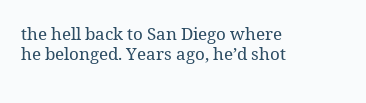the hell back to San Diego where he belonged. Years ago, he’d shot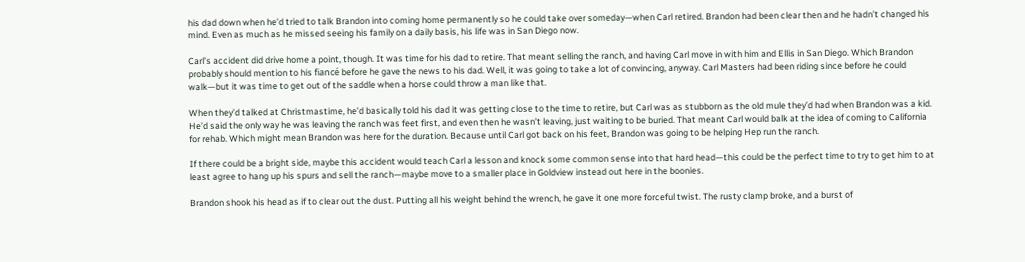his dad down when he’d tried to talk Brandon into coming home permanently so he could take over someday—when Carl retired. Brandon had been clear then and he hadn’t changed his mind. Even as much as he missed seeing his family on a daily basis, his life was in San Diego now.

Carl’s accident did drive home a point, though. It was time for his dad to retire. That meant selling the ranch, and having Carl move in with him and Ellis in San Diego. Which Brandon probably should mention to his fiancé before he gave the news to his dad. Well, it was going to take a lot of convincing, anyway. Carl Masters had been riding since before he could walk—but it was time to get out of the saddle when a horse could throw a man like that.

When they’d talked at Christmastime, he’d basically told his dad it was getting close to the time to retire, but Carl was as stubborn as the old mule they’d had when Brandon was a kid. He’d said the only way he was leaving the ranch was feet first, and even then he wasn’t leaving, just waiting to be buried. That meant Carl would balk at the idea of coming to California for rehab. Which might mean Brandon was here for the duration. Because until Carl got back on his feet, Brandon was going to be helping Hep run the ranch.

If there could be a bright side, maybe this accident would teach Carl a lesson and knock some common sense into that hard head—this could be the perfect time to try to get him to at least agree to hang up his spurs and sell the ranch—maybe move to a smaller place in Goldview instead out here in the boonies.

Brandon shook his head as if to clear out the dust. Putting all his weight behind the wrench, he gave it one more forceful twist. The rusty clamp broke, and a burst of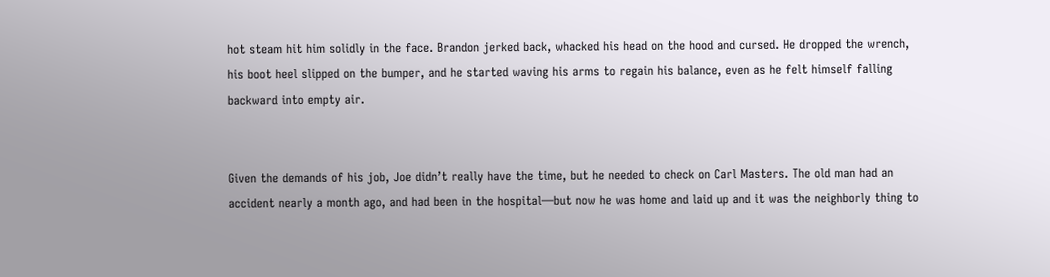hot steam hit him solidly in the face. Brandon jerked back, whacked his head on the hood and cursed. He dropped the wrench, his boot heel slipped on the bumper, and he started waving his arms to regain his balance, even as he felt himself falling backward into empty air.


Given the demands of his job, Joe didn’t really have the time, but he needed to check on Carl Masters. The old man had an accident nearly a month ago, and had been in the hospital—but now he was home and laid up and it was the neighborly thing to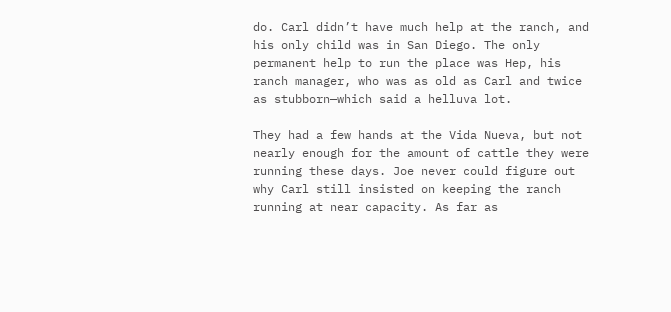do. Carl didn’t have much help at the ranch, and his only child was in San Diego. The only permanent help to run the place was Hep, his ranch manager, who was as old as Carl and twice as stubborn—which said a helluva lot.

They had a few hands at the Vida Nueva, but not nearly enough for the amount of cattle they were running these days. Joe never could figure out why Carl still insisted on keeping the ranch running at near capacity. As far as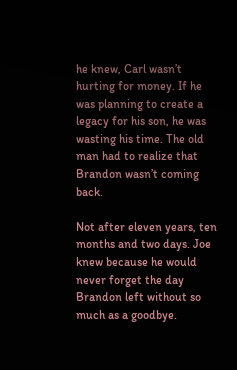he knew, Carl wasn’t hurting for money. If he was planning to create a legacy for his son, he was wasting his time. The old man had to realize that Brandon wasn’t coming back.

Not after eleven years, ten months and two days. Joe knew because he would never forget the day Brandon left without so much as a goodbye.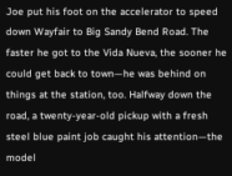Joe put his foot on the accelerator to speed down Wayfair to Big Sandy Bend Road. The faster he got to the Vida Nueva, the sooner he could get back to town—he was behind on things at the station, too. Halfway down the road, a twenty-year-old pickup with a fresh steel blue paint job caught his attention—the model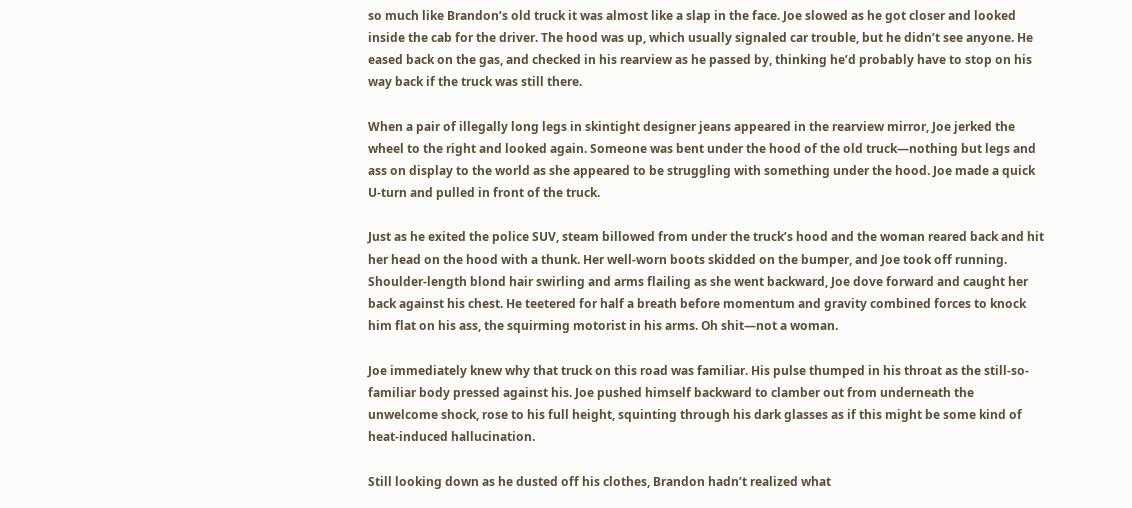so much like Brandon’s old truck it was almost like a slap in the face. Joe slowed as he got closer and looked inside the cab for the driver. The hood was up, which usually signaled car trouble, but he didn’t see anyone. He eased back on the gas, and checked in his rearview as he passed by, thinking he’d probably have to stop on his way back if the truck was still there.

When a pair of illegally long legs in skintight designer jeans appeared in the rearview mirror, Joe jerked the wheel to the right and looked again. Someone was bent under the hood of the old truck—nothing but legs and ass on display to the world as she appeared to be struggling with something under the hood. Joe made a quick U-turn and pulled in front of the truck.

Just as he exited the police SUV, steam billowed from under the truck’s hood and the woman reared back and hit her head on the hood with a thunk. Her well-worn boots skidded on the bumper, and Joe took off running. Shoulder-length blond hair swirling and arms flailing as she went backward, Joe dove forward and caught her back against his chest. He teetered for half a breath before momentum and gravity combined forces to knock him flat on his ass, the squirming motorist in his arms. Oh shit—not a woman.

Joe immediately knew why that truck on this road was familiar. His pulse thumped in his throat as the still-so-familiar body pressed against his. Joe pushed himself backward to clamber out from underneath the unwelcome shock, rose to his full height, squinting through his dark glasses as if this might be some kind of heat-induced hallucination.

Still looking down as he dusted off his clothes, Brandon hadn’t realized what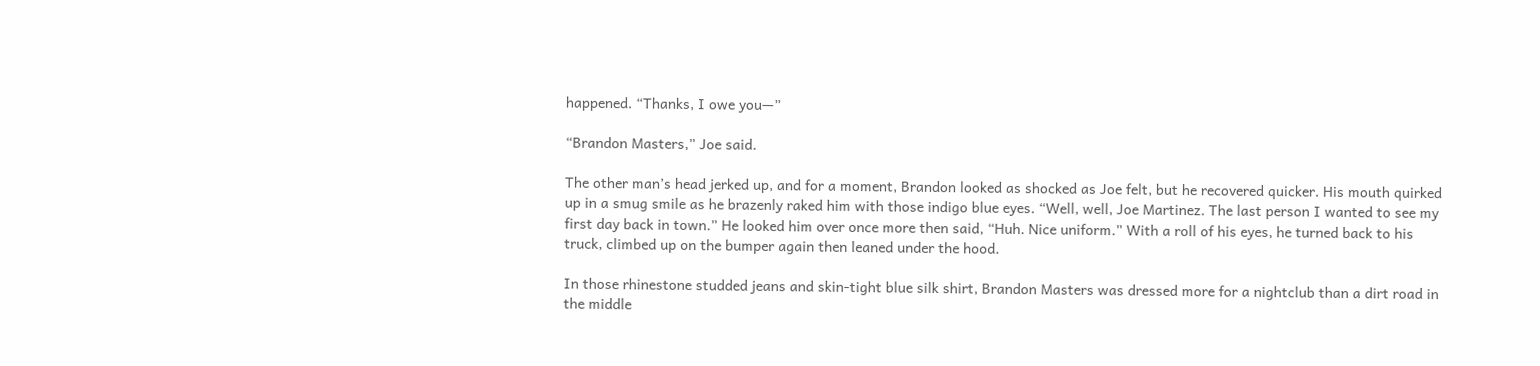happened. “Thanks, I owe you—”

“Brandon Masters,” Joe said.

The other man’s head jerked up, and for a moment, Brandon looked as shocked as Joe felt, but he recovered quicker. His mouth quirked up in a smug smile as he brazenly raked him with those indigo blue eyes. “Well, well, Joe Martinez. The last person I wanted to see my first day back in town.” He looked him over once more then said, “Huh. Nice uniform.” With a roll of his eyes, he turned back to his truck, climbed up on the bumper again then leaned under the hood.

In those rhinestone studded jeans and skin-tight blue silk shirt, Brandon Masters was dressed more for a nightclub than a dirt road in the middle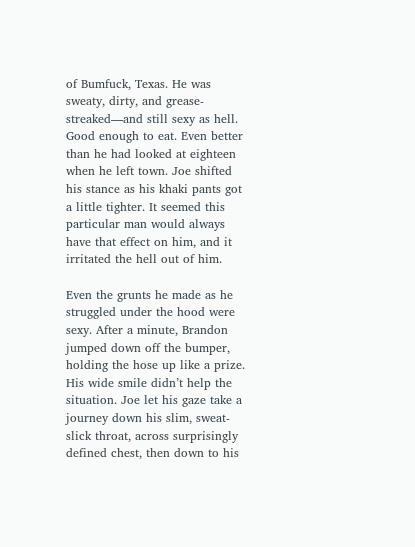of Bumfuck, Texas. He was sweaty, dirty, and grease-streaked—and still sexy as hell. Good enough to eat. Even better than he had looked at eighteen when he left town. Joe shifted his stance as his khaki pants got a little tighter. It seemed this particular man would always have that effect on him, and it irritated the hell out of him.

Even the grunts he made as he struggled under the hood were sexy. After a minute, Brandon jumped down off the bumper, holding the hose up like a prize. His wide smile didn’t help the situation. Joe let his gaze take a journey down his slim, sweat-slick throat, across surprisingly defined chest, then down to his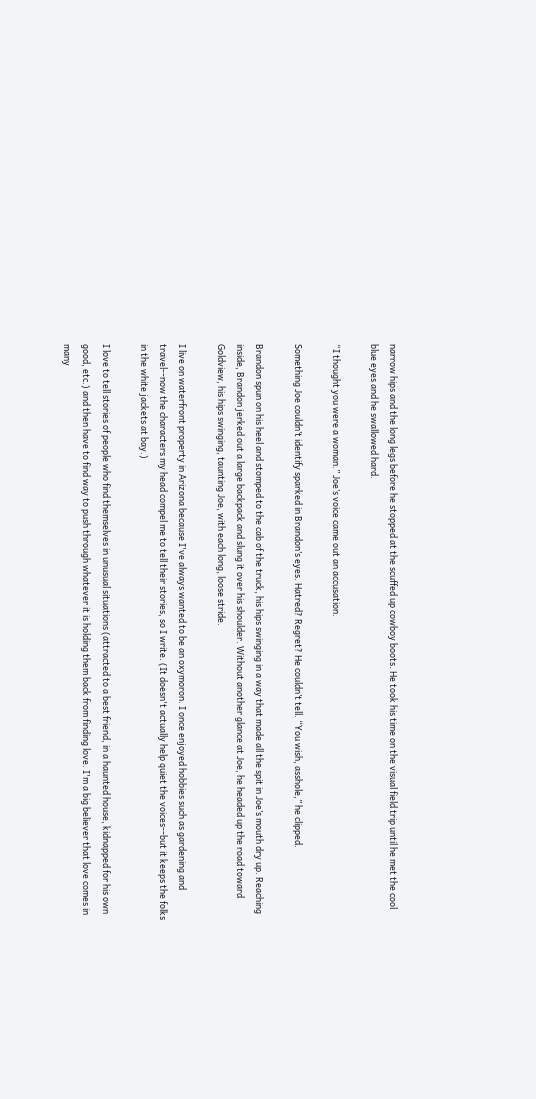narrow hips and the long legs before he stopped at the scuffed up cowboy boots. He took his time on the visual field trip until he met the cool blue eyes and he swallowed hard.

“I thought you were a woman.” Joe’s voice came out an accusation.

Something Joe couldn’t identify sparked in Brandon’s eyes. Hatred? Regret? He couldn’t tell. “You wish, asshole,” he clipped.

Brandon spun on his heel and stomped to the cab of the truck, his hips swinging in a way that made all the spit in Joe’s mouth dry up. Reaching inside, Brandon jerked out a large backpack and slung it over his shoulder. Without another glance at Joe, he headed up the road toward Goldview, his hips swinging, taunting Joe, with each long, loose stride.

I live on waterfront property in Arizona because I've always wanted to be an oxymoron. I once enjoyed hobbies such as gardening and travel--now the characters my head compel me to tell their stories, so I write. (It doesn't actually help quiet the voices--but it keeps the folks in the white jackets at bay.)

I love to tell stories of people who find themselves in unusual situations (attracted to a best friend, in a haunted house, kidnapped for his own good, etc.) and then have to find way to push through whatever it is holding them back from finding love. I'm a big believer that love comes in many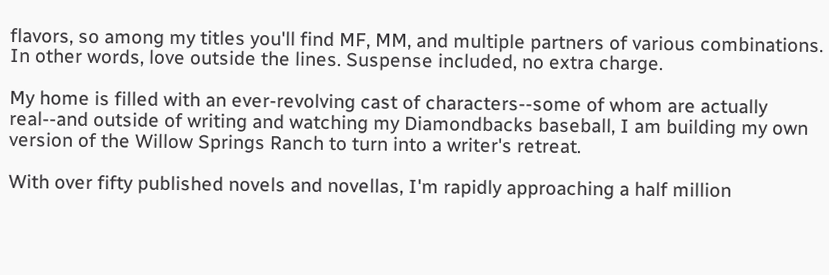flavors, so among my titles you'll find MF, MM, and multiple partners of various combinations. In other words, love outside the lines. Suspense included, no extra charge.

My home is filled with an ever-revolving cast of characters--some of whom are actually real--and outside of writing and watching my Diamondbacks baseball, I am building my own version of the Willow Springs Ranch to turn into a writer's retreat.

With over fifty published novels and novellas, I'm rapidly approaching a half million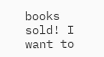books sold! I want to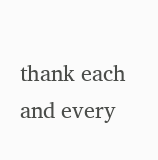thank each and every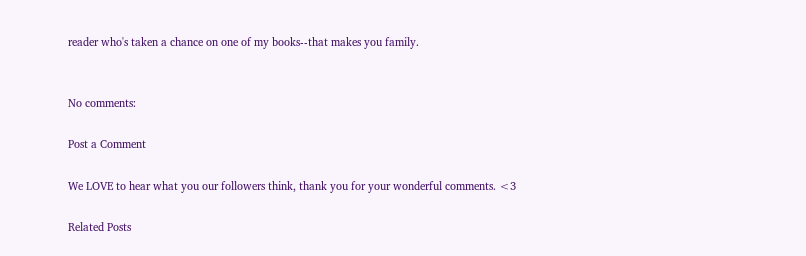reader who's taken a chance on one of my books--that makes you family.


No comments:

Post a Comment

We LOVE to hear what you our followers think, thank you for your wonderful comments. <3

Related Posts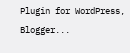Plugin for WordPress, Blogger...